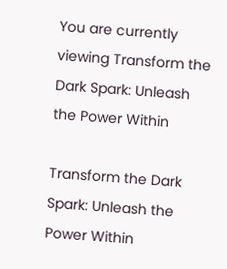You are currently viewing Transform the Dark Spark: Unleash the Power Within

Transform the Dark Spark: Unleash the Power Within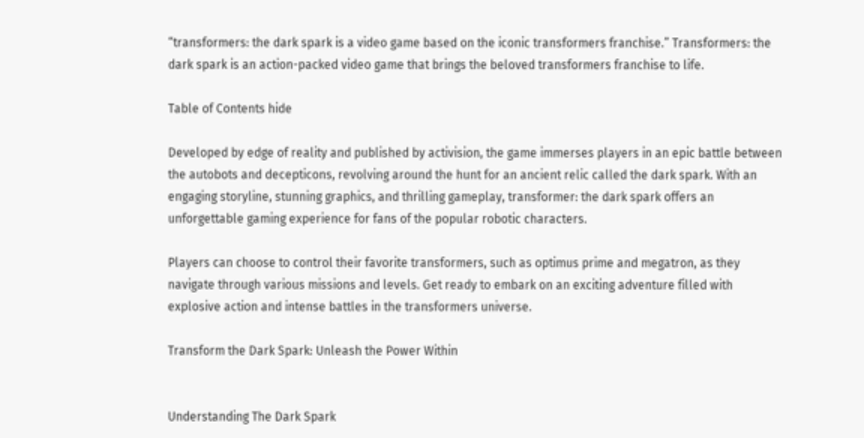“transformers: the dark spark is a video game based on the iconic transformers franchise.” Transformers: the dark spark is an action-packed video game that brings the beloved transformers franchise to life.

Table of Contents hide

Developed by edge of reality and published by activision, the game immerses players in an epic battle between the autobots and decepticons, revolving around the hunt for an ancient relic called the dark spark. With an engaging storyline, stunning graphics, and thrilling gameplay, transformer: the dark spark offers an unforgettable gaming experience for fans of the popular robotic characters.

Players can choose to control their favorite transformers, such as optimus prime and megatron, as they navigate through various missions and levels. Get ready to embark on an exciting adventure filled with explosive action and intense battles in the transformers universe.

Transform the Dark Spark: Unleash the Power Within


Understanding The Dark Spark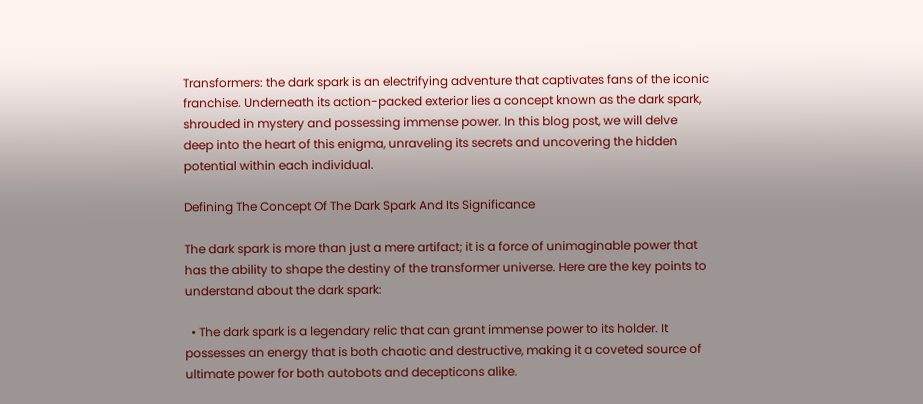Transformers: the dark spark is an electrifying adventure that captivates fans of the iconic franchise. Underneath its action-packed exterior lies a concept known as the dark spark, shrouded in mystery and possessing immense power. In this blog post, we will delve deep into the heart of this enigma, unraveling its secrets and uncovering the hidden potential within each individual.

Defining The Concept Of The Dark Spark And Its Significance

The dark spark is more than just a mere artifact; it is a force of unimaginable power that has the ability to shape the destiny of the transformer universe. Here are the key points to understand about the dark spark:

  • The dark spark is a legendary relic that can grant immense power to its holder. It possesses an energy that is both chaotic and destructive, making it a coveted source of ultimate power for both autobots and decepticons alike.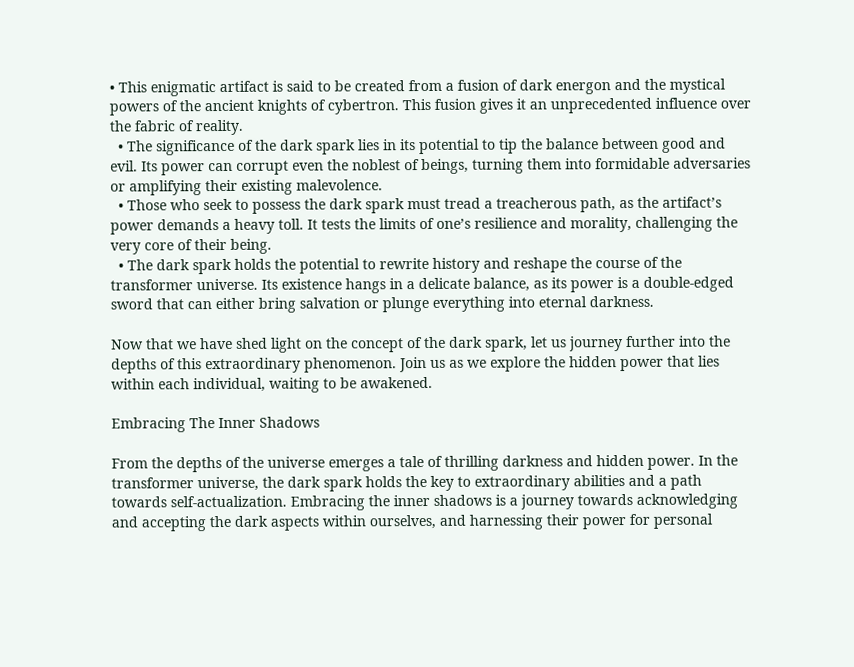• This enigmatic artifact is said to be created from a fusion of dark energon and the mystical powers of the ancient knights of cybertron. This fusion gives it an unprecedented influence over the fabric of reality.
  • The significance of the dark spark lies in its potential to tip the balance between good and evil. Its power can corrupt even the noblest of beings, turning them into formidable adversaries or amplifying their existing malevolence.
  • Those who seek to possess the dark spark must tread a treacherous path, as the artifact’s power demands a heavy toll. It tests the limits of one’s resilience and morality, challenging the very core of their being.
  • The dark spark holds the potential to rewrite history and reshape the course of the transformer universe. Its existence hangs in a delicate balance, as its power is a double-edged sword that can either bring salvation or plunge everything into eternal darkness.

Now that we have shed light on the concept of the dark spark, let us journey further into the depths of this extraordinary phenomenon. Join us as we explore the hidden power that lies within each individual, waiting to be awakened.

Embracing The Inner Shadows

From the depths of the universe emerges a tale of thrilling darkness and hidden power. In the transformer universe, the dark spark holds the key to extraordinary abilities and a path towards self-actualization. Embracing the inner shadows is a journey towards acknowledging and accepting the dark aspects within ourselves, and harnessing their power for personal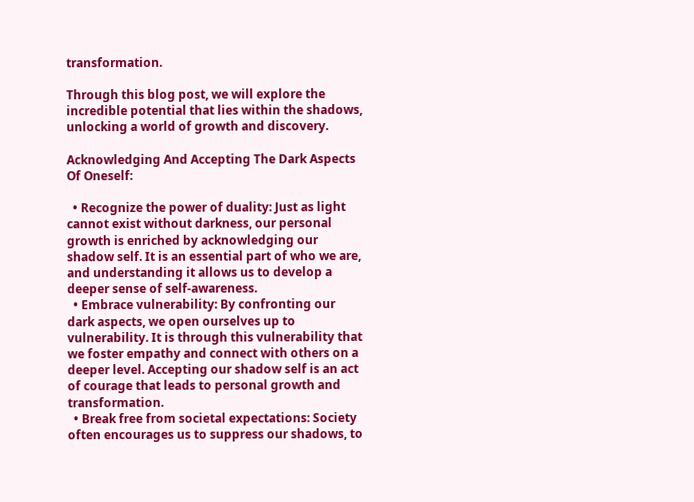transformation.

Through this blog post, we will explore the incredible potential that lies within the shadows, unlocking a world of growth and discovery.

Acknowledging And Accepting The Dark Aspects Of Oneself:

  • Recognize the power of duality: Just as light cannot exist without darkness, our personal growth is enriched by acknowledging our shadow self. It is an essential part of who we are, and understanding it allows us to develop a deeper sense of self-awareness.
  • Embrace vulnerability: By confronting our dark aspects, we open ourselves up to vulnerability. It is through this vulnerability that we foster empathy and connect with others on a deeper level. Accepting our shadow self is an act of courage that leads to personal growth and transformation.
  • Break free from societal expectations: Society often encourages us to suppress our shadows, to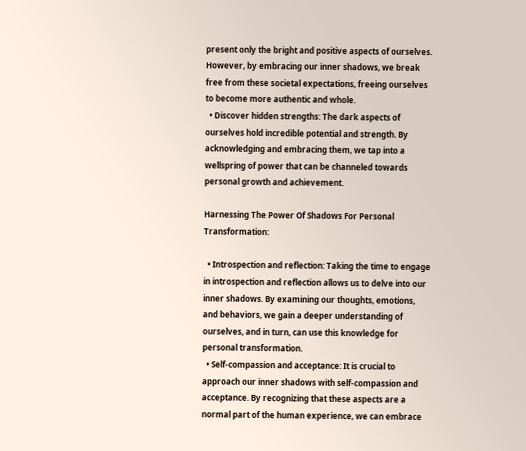present only the bright and positive aspects of ourselves. However, by embracing our inner shadows, we break free from these societal expectations, freeing ourselves to become more authentic and whole.
  • Discover hidden strengths: The dark aspects of ourselves hold incredible potential and strength. By acknowledging and embracing them, we tap into a wellspring of power that can be channeled towards personal growth and achievement.

Harnessing The Power Of Shadows For Personal Transformation:

  • Introspection and reflection: Taking the time to engage in introspection and reflection allows us to delve into our inner shadows. By examining our thoughts, emotions, and behaviors, we gain a deeper understanding of ourselves, and in turn, can use this knowledge for personal transformation.
  • Self-compassion and acceptance: It is crucial to approach our inner shadows with self-compassion and acceptance. By recognizing that these aspects are a normal part of the human experience, we can embrace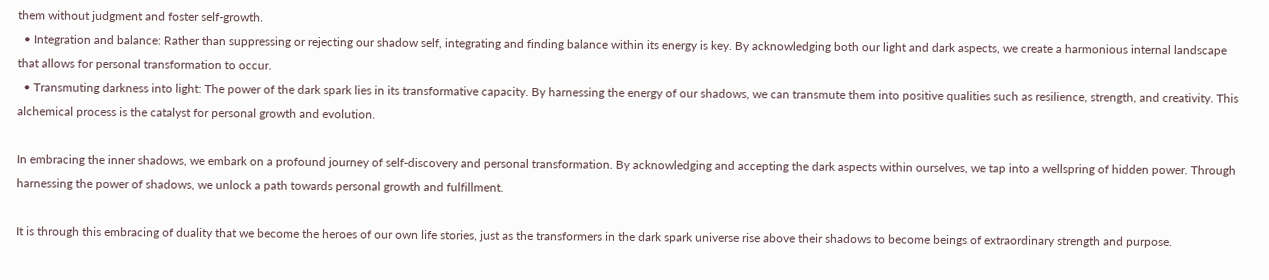them without judgment and foster self-growth.
  • Integration and balance: Rather than suppressing or rejecting our shadow self, integrating and finding balance within its energy is key. By acknowledging both our light and dark aspects, we create a harmonious internal landscape that allows for personal transformation to occur.
  • Transmuting darkness into light: The power of the dark spark lies in its transformative capacity. By harnessing the energy of our shadows, we can transmute them into positive qualities such as resilience, strength, and creativity. This alchemical process is the catalyst for personal growth and evolution.

In embracing the inner shadows, we embark on a profound journey of self-discovery and personal transformation. By acknowledging and accepting the dark aspects within ourselves, we tap into a wellspring of hidden power. Through harnessing the power of shadows, we unlock a path towards personal growth and fulfillment.

It is through this embracing of duality that we become the heroes of our own life stories, just as the transformers in the dark spark universe rise above their shadows to become beings of extraordinary strength and purpose.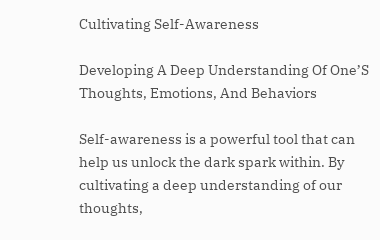Cultivating Self-Awareness

Developing A Deep Understanding Of One’S Thoughts, Emotions, And Behaviors

Self-awareness is a powerful tool that can help us unlock the dark spark within. By cultivating a deep understanding of our thoughts,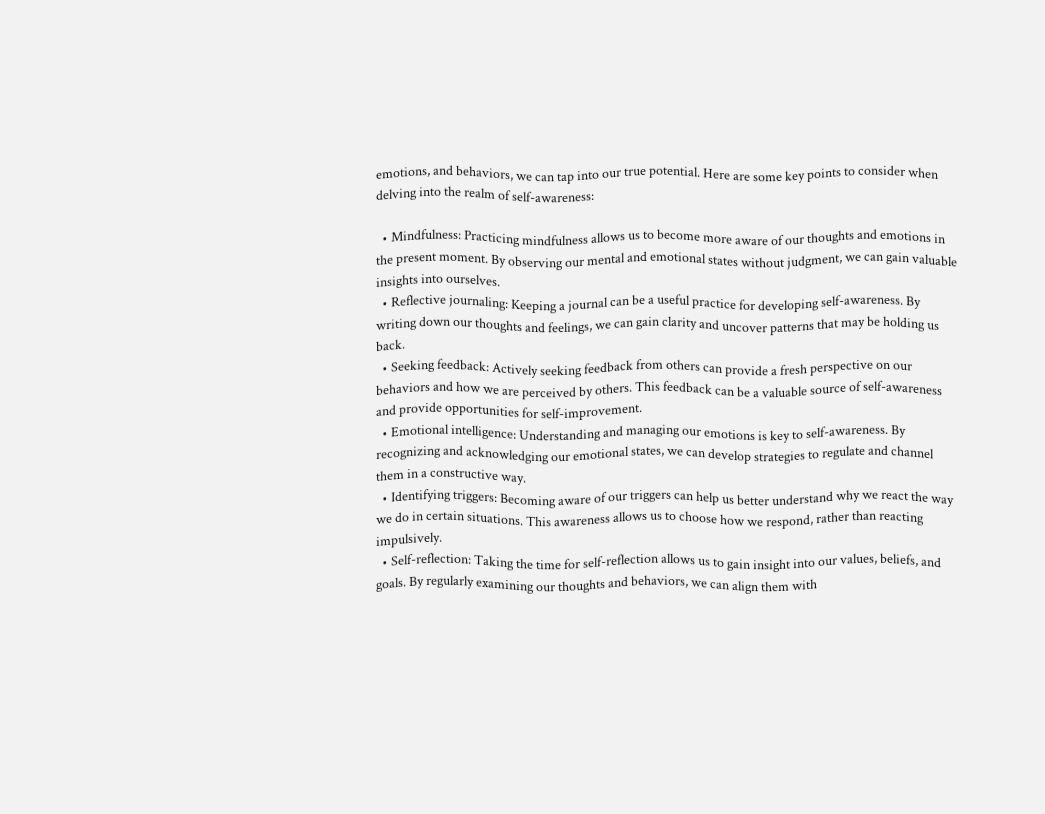emotions, and behaviors, we can tap into our true potential. Here are some key points to consider when delving into the realm of self-awareness:

  • Mindfulness: Practicing mindfulness allows us to become more aware of our thoughts and emotions in the present moment. By observing our mental and emotional states without judgment, we can gain valuable insights into ourselves.
  • Reflective journaling: Keeping a journal can be a useful practice for developing self-awareness. By writing down our thoughts and feelings, we can gain clarity and uncover patterns that may be holding us back.
  • Seeking feedback: Actively seeking feedback from others can provide a fresh perspective on our behaviors and how we are perceived by others. This feedback can be a valuable source of self-awareness and provide opportunities for self-improvement.
  • Emotional intelligence: Understanding and managing our emotions is key to self-awareness. By recognizing and acknowledging our emotional states, we can develop strategies to regulate and channel them in a constructive way.
  • Identifying triggers: Becoming aware of our triggers can help us better understand why we react the way we do in certain situations. This awareness allows us to choose how we respond, rather than reacting impulsively.
  • Self-reflection: Taking the time for self-reflection allows us to gain insight into our values, beliefs, and goals. By regularly examining our thoughts and behaviors, we can align them with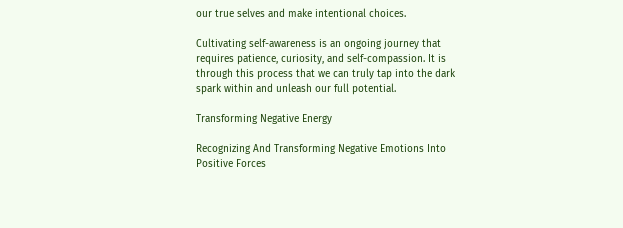our true selves and make intentional choices.

Cultivating self-awareness is an ongoing journey that requires patience, curiosity, and self-compassion. It is through this process that we can truly tap into the dark spark within and unleash our full potential.

Transforming Negative Energy

Recognizing And Transforming Negative Emotions Into Positive Forces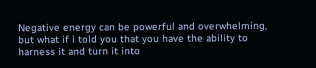Negative energy can be powerful and overwhelming, but what if i told you that you have the ability to harness it and turn it into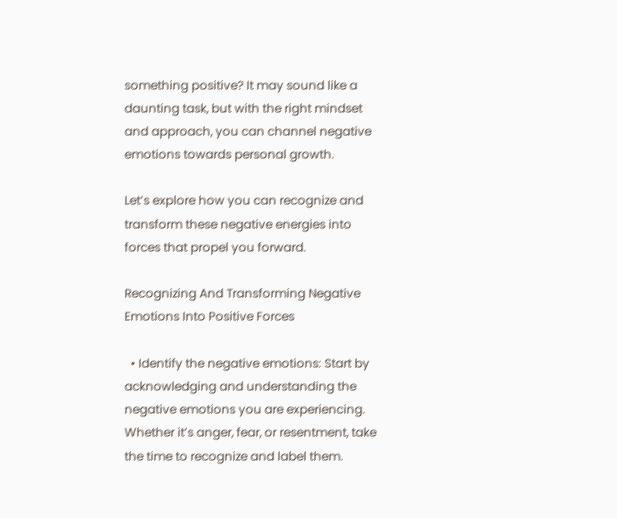something positive? It may sound like a daunting task, but with the right mindset and approach, you can channel negative emotions towards personal growth.

Let’s explore how you can recognize and transform these negative energies into forces that propel you forward.

Recognizing And Transforming Negative Emotions Into Positive Forces

  • Identify the negative emotions: Start by acknowledging and understanding the negative emotions you are experiencing. Whether it’s anger, fear, or resentment, take the time to recognize and label them.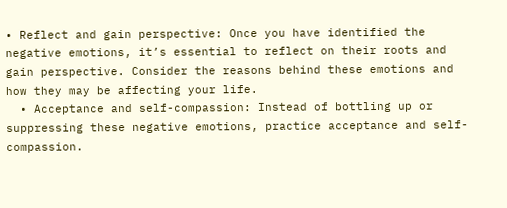• Reflect and gain perspective: Once you have identified the negative emotions, it’s essential to reflect on their roots and gain perspective. Consider the reasons behind these emotions and how they may be affecting your life.
  • Acceptance and self-compassion: Instead of bottling up or suppressing these negative emotions, practice acceptance and self-compassion.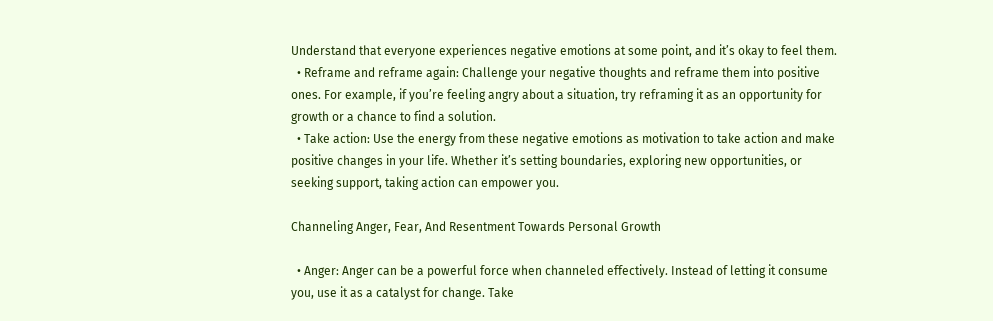Understand that everyone experiences negative emotions at some point, and it’s okay to feel them.
  • Reframe and reframe again: Challenge your negative thoughts and reframe them into positive ones. For example, if you’re feeling angry about a situation, try reframing it as an opportunity for growth or a chance to find a solution.
  • Take action: Use the energy from these negative emotions as motivation to take action and make positive changes in your life. Whether it’s setting boundaries, exploring new opportunities, or seeking support, taking action can empower you.

Channeling Anger, Fear, And Resentment Towards Personal Growth

  • Anger: Anger can be a powerful force when channeled effectively. Instead of letting it consume you, use it as a catalyst for change. Take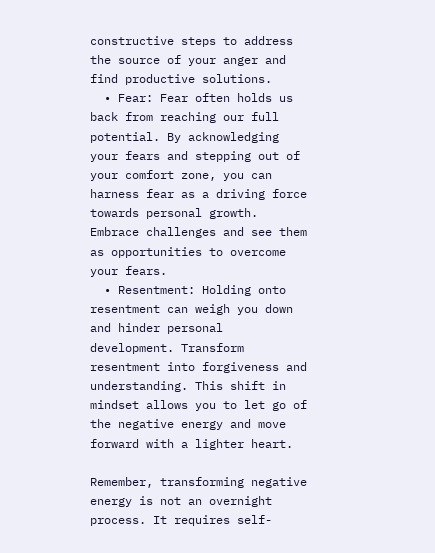constructive steps to address the source of your anger and find productive solutions.
  • Fear: Fear often holds us back from reaching our full potential. By acknowledging your fears and stepping out of your comfort zone, you can harness fear as a driving force towards personal growth. Embrace challenges and see them as opportunities to overcome your fears.
  • Resentment: Holding onto resentment can weigh you down and hinder personal development. Transform resentment into forgiveness and understanding. This shift in mindset allows you to let go of the negative energy and move forward with a lighter heart.

Remember, transforming negative energy is not an overnight process. It requires self-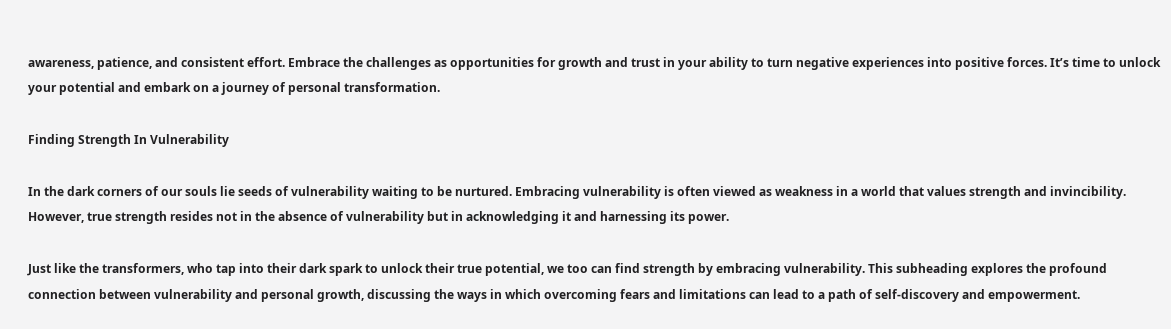awareness, patience, and consistent effort. Embrace the challenges as opportunities for growth and trust in your ability to turn negative experiences into positive forces. It’s time to unlock your potential and embark on a journey of personal transformation.

Finding Strength In Vulnerability

In the dark corners of our souls lie seeds of vulnerability waiting to be nurtured. Embracing vulnerability is often viewed as weakness in a world that values strength and invincibility. However, true strength resides not in the absence of vulnerability but in acknowledging it and harnessing its power.

Just like the transformers, who tap into their dark spark to unlock their true potential, we too can find strength by embracing vulnerability. This subheading explores the profound connection between vulnerability and personal growth, discussing the ways in which overcoming fears and limitations can lead to a path of self-discovery and empowerment.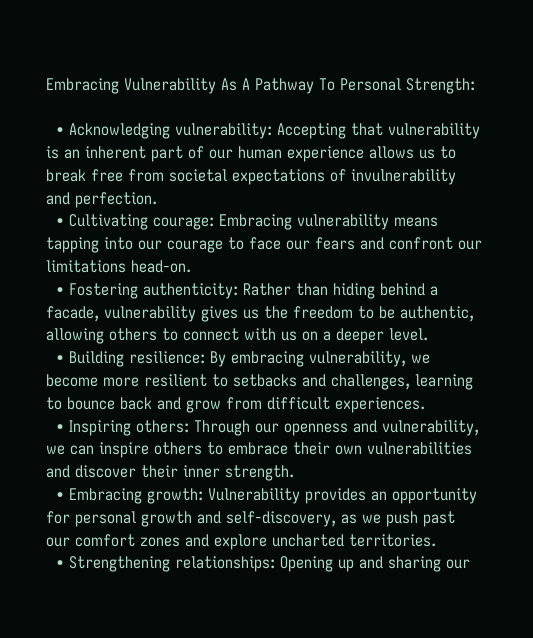Embracing Vulnerability As A Pathway To Personal Strength:

  • Acknowledging vulnerability: Accepting that vulnerability is an inherent part of our human experience allows us to break free from societal expectations of invulnerability and perfection.
  • Cultivating courage: Embracing vulnerability means tapping into our courage to face our fears and confront our limitations head-on.
  • Fostering authenticity: Rather than hiding behind a facade, vulnerability gives us the freedom to be authentic, allowing others to connect with us on a deeper level.
  • Building resilience: By embracing vulnerability, we become more resilient to setbacks and challenges, learning to bounce back and grow from difficult experiences.
  • Inspiring others: Through our openness and vulnerability, we can inspire others to embrace their own vulnerabilities and discover their inner strength.
  • Embracing growth: Vulnerability provides an opportunity for personal growth and self-discovery, as we push past our comfort zones and explore uncharted territories.
  • Strengthening relationships: Opening up and sharing our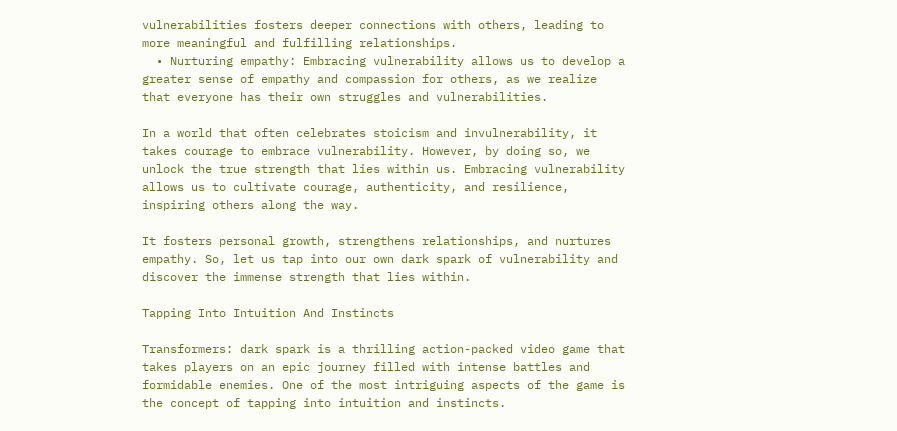vulnerabilities fosters deeper connections with others, leading to more meaningful and fulfilling relationships.
  • Nurturing empathy: Embracing vulnerability allows us to develop a greater sense of empathy and compassion for others, as we realize that everyone has their own struggles and vulnerabilities.

In a world that often celebrates stoicism and invulnerability, it takes courage to embrace vulnerability. However, by doing so, we unlock the true strength that lies within us. Embracing vulnerability allows us to cultivate courage, authenticity, and resilience, inspiring others along the way.

It fosters personal growth, strengthens relationships, and nurtures empathy. So, let us tap into our own dark spark of vulnerability and discover the immense strength that lies within.

Tapping Into Intuition And Instincts

Transformers: dark spark is a thrilling action-packed video game that takes players on an epic journey filled with intense battles and formidable enemies. One of the most intriguing aspects of the game is the concept of tapping into intuition and instincts.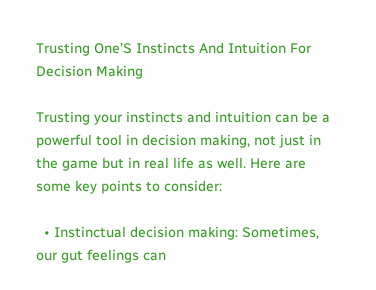Trusting One’S Instincts And Intuition For Decision Making

Trusting your instincts and intuition can be a powerful tool in decision making, not just in the game but in real life as well. Here are some key points to consider:

  • Instinctual decision making: Sometimes, our gut feelings can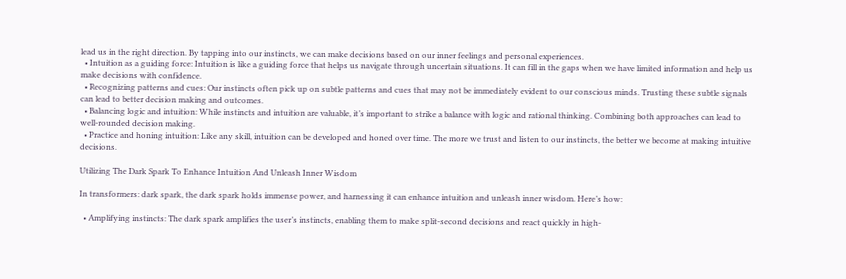lead us in the right direction. By tapping into our instincts, we can make decisions based on our inner feelings and personal experiences.
  • Intuition as a guiding force: Intuition is like a guiding force that helps us navigate through uncertain situations. It can fill in the gaps when we have limited information and help us make decisions with confidence.
  • Recognizing patterns and cues: Our instincts often pick up on subtle patterns and cues that may not be immediately evident to our conscious minds. Trusting these subtle signals can lead to better decision making and outcomes.
  • Balancing logic and intuition: While instincts and intuition are valuable, it’s important to strike a balance with logic and rational thinking. Combining both approaches can lead to well-rounded decision making.
  • Practice and honing intuition: Like any skill, intuition can be developed and honed over time. The more we trust and listen to our instincts, the better we become at making intuitive decisions.

Utilizing The Dark Spark To Enhance Intuition And Unleash Inner Wisdom

In transformers: dark spark, the dark spark holds immense power, and harnessing it can enhance intuition and unleash inner wisdom. Here’s how:

  • Amplifying instincts: The dark spark amplifies the user’s instincts, enabling them to make split-second decisions and react quickly in high-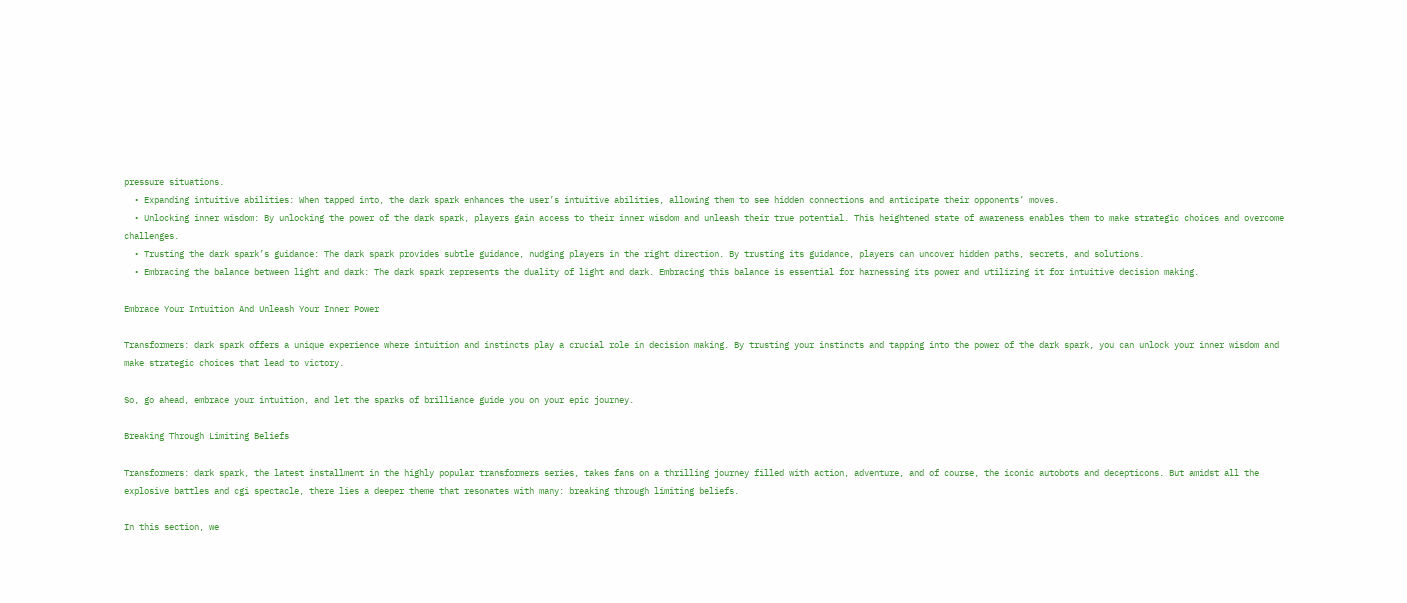pressure situations.
  • Expanding intuitive abilities: When tapped into, the dark spark enhances the user’s intuitive abilities, allowing them to see hidden connections and anticipate their opponents’ moves.
  • Unlocking inner wisdom: By unlocking the power of the dark spark, players gain access to their inner wisdom and unleash their true potential. This heightened state of awareness enables them to make strategic choices and overcome challenges.
  • Trusting the dark spark’s guidance: The dark spark provides subtle guidance, nudging players in the right direction. By trusting its guidance, players can uncover hidden paths, secrets, and solutions.
  • Embracing the balance between light and dark: The dark spark represents the duality of light and dark. Embracing this balance is essential for harnessing its power and utilizing it for intuitive decision making.

Embrace Your Intuition And Unleash Your Inner Power

Transformers: dark spark offers a unique experience where intuition and instincts play a crucial role in decision making. By trusting your instincts and tapping into the power of the dark spark, you can unlock your inner wisdom and make strategic choices that lead to victory.

So, go ahead, embrace your intuition, and let the sparks of brilliance guide you on your epic journey.

Breaking Through Limiting Beliefs

Transformers: dark spark, the latest installment in the highly popular transformers series, takes fans on a thrilling journey filled with action, adventure, and of course, the iconic autobots and decepticons. But amidst all the explosive battles and cgi spectacle, there lies a deeper theme that resonates with many: breaking through limiting beliefs.

In this section, we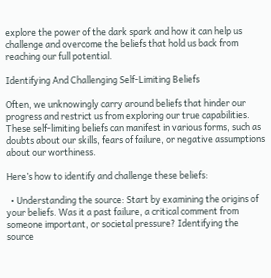explore the power of the dark spark and how it can help us challenge and overcome the beliefs that hold us back from reaching our full potential.

Identifying And Challenging Self-Limiting Beliefs

Often, we unknowingly carry around beliefs that hinder our progress and restrict us from exploring our true capabilities. These self-limiting beliefs can manifest in various forms, such as doubts about our skills, fears of failure, or negative assumptions about our worthiness.

Here’s how to identify and challenge these beliefs:

  • Understanding the source: Start by examining the origins of your beliefs. Was it a past failure, a critical comment from someone important, or societal pressure? Identifying the source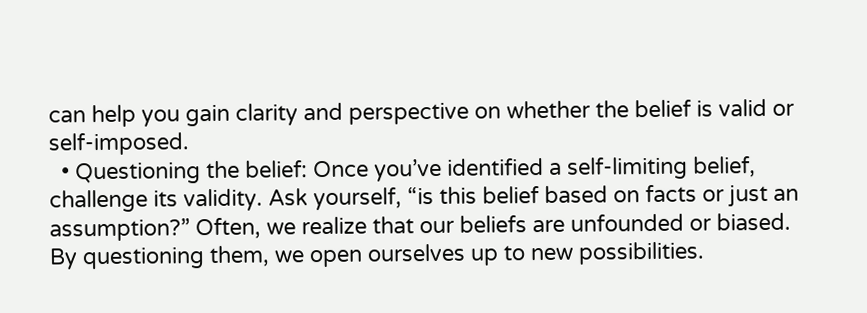can help you gain clarity and perspective on whether the belief is valid or self-imposed.
  • Questioning the belief: Once you’ve identified a self-limiting belief, challenge its validity. Ask yourself, “is this belief based on facts or just an assumption?” Often, we realize that our beliefs are unfounded or biased. By questioning them, we open ourselves up to new possibilities.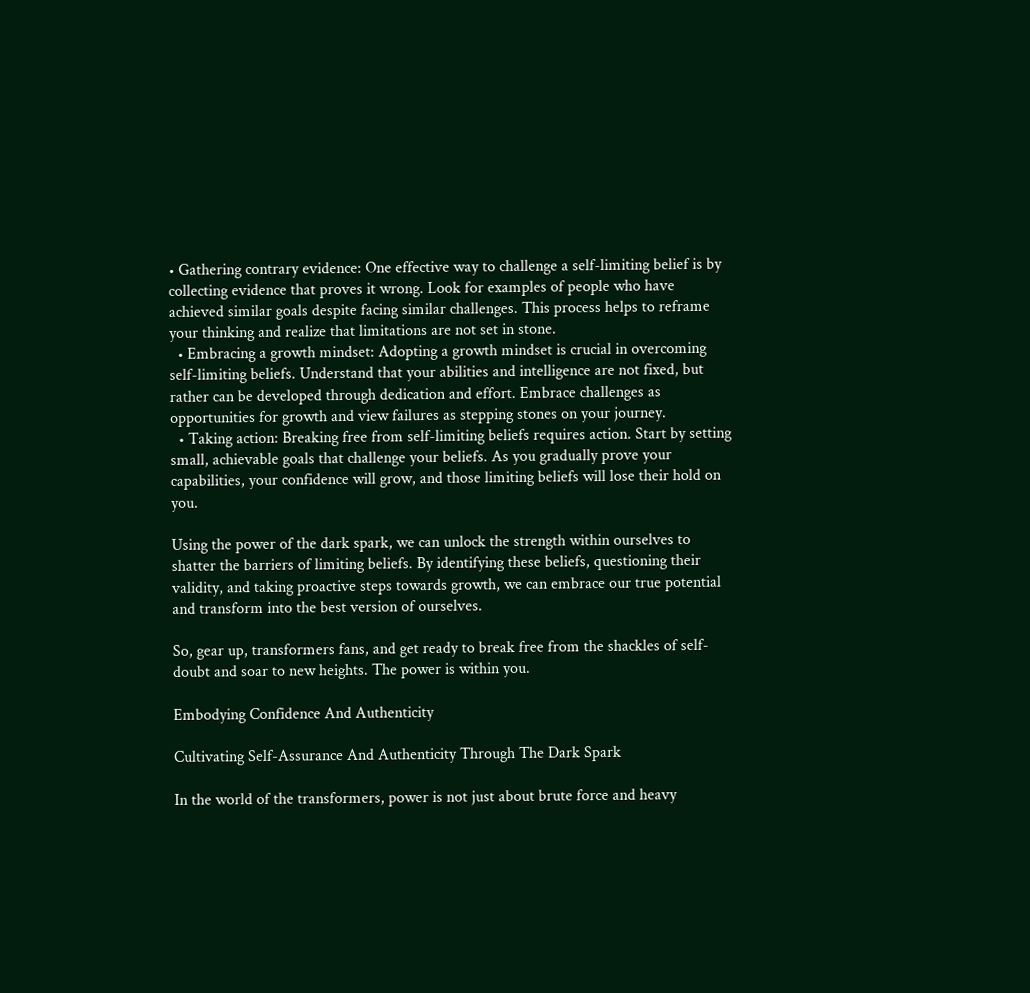• Gathering contrary evidence: One effective way to challenge a self-limiting belief is by collecting evidence that proves it wrong. Look for examples of people who have achieved similar goals despite facing similar challenges. This process helps to reframe your thinking and realize that limitations are not set in stone.
  • Embracing a growth mindset: Adopting a growth mindset is crucial in overcoming self-limiting beliefs. Understand that your abilities and intelligence are not fixed, but rather can be developed through dedication and effort. Embrace challenges as opportunities for growth and view failures as stepping stones on your journey.
  • Taking action: Breaking free from self-limiting beliefs requires action. Start by setting small, achievable goals that challenge your beliefs. As you gradually prove your capabilities, your confidence will grow, and those limiting beliefs will lose their hold on you.

Using the power of the dark spark, we can unlock the strength within ourselves to shatter the barriers of limiting beliefs. By identifying these beliefs, questioning their validity, and taking proactive steps towards growth, we can embrace our true potential and transform into the best version of ourselves.

So, gear up, transformers fans, and get ready to break free from the shackles of self-doubt and soar to new heights. The power is within you.

Embodying Confidence And Authenticity

Cultivating Self-Assurance And Authenticity Through The Dark Spark

In the world of the transformers, power is not just about brute force and heavy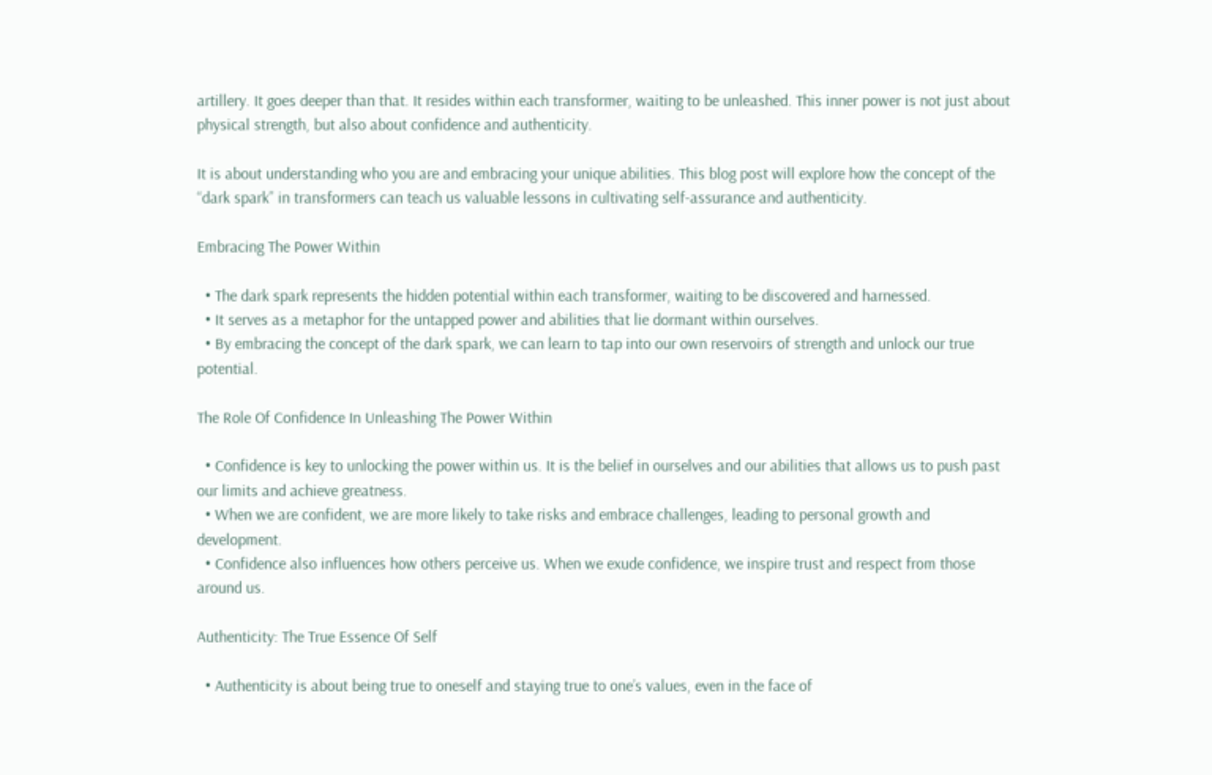artillery. It goes deeper than that. It resides within each transformer, waiting to be unleashed. This inner power is not just about physical strength, but also about confidence and authenticity.

It is about understanding who you are and embracing your unique abilities. This blog post will explore how the concept of the “dark spark” in transformers can teach us valuable lessons in cultivating self-assurance and authenticity.

Embracing The Power Within

  • The dark spark represents the hidden potential within each transformer, waiting to be discovered and harnessed.
  • It serves as a metaphor for the untapped power and abilities that lie dormant within ourselves.
  • By embracing the concept of the dark spark, we can learn to tap into our own reservoirs of strength and unlock our true potential.

The Role Of Confidence In Unleashing The Power Within

  • Confidence is key to unlocking the power within us. It is the belief in ourselves and our abilities that allows us to push past our limits and achieve greatness.
  • When we are confident, we are more likely to take risks and embrace challenges, leading to personal growth and development.
  • Confidence also influences how others perceive us. When we exude confidence, we inspire trust and respect from those around us.

Authenticity: The True Essence Of Self

  • Authenticity is about being true to oneself and staying true to one’s values, even in the face of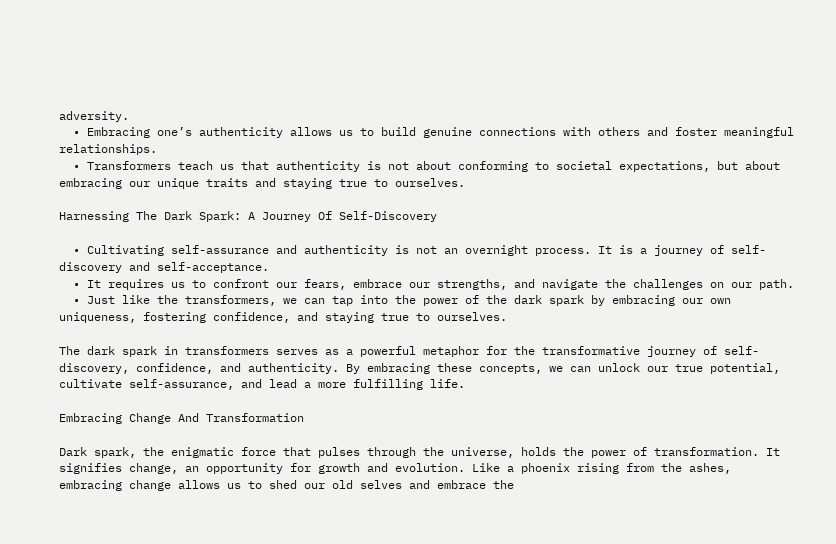adversity.
  • Embracing one’s authenticity allows us to build genuine connections with others and foster meaningful relationships.
  • Transformers teach us that authenticity is not about conforming to societal expectations, but about embracing our unique traits and staying true to ourselves.

Harnessing The Dark Spark: A Journey Of Self-Discovery

  • Cultivating self-assurance and authenticity is not an overnight process. It is a journey of self-discovery and self-acceptance.
  • It requires us to confront our fears, embrace our strengths, and navigate the challenges on our path.
  • Just like the transformers, we can tap into the power of the dark spark by embracing our own uniqueness, fostering confidence, and staying true to ourselves.

The dark spark in transformers serves as a powerful metaphor for the transformative journey of self-discovery, confidence, and authenticity. By embracing these concepts, we can unlock our true potential, cultivate self-assurance, and lead a more fulfilling life.

Embracing Change And Transformation

Dark spark, the enigmatic force that pulses through the universe, holds the power of transformation. It signifies change, an opportunity for growth and evolution. Like a phoenix rising from the ashes, embracing change allows us to shed our old selves and embrace the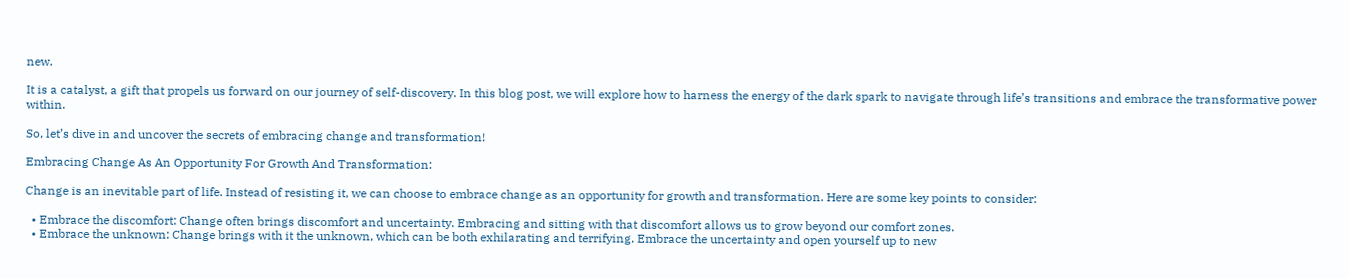new.

It is a catalyst, a gift that propels us forward on our journey of self-discovery. In this blog post, we will explore how to harness the energy of the dark spark to navigate through life’s transitions and embrace the transformative power within.

So, let’s dive in and uncover the secrets of embracing change and transformation!

Embracing Change As An Opportunity For Growth And Transformation:

Change is an inevitable part of life. Instead of resisting it, we can choose to embrace change as an opportunity for growth and transformation. Here are some key points to consider:

  • Embrace the discomfort: Change often brings discomfort and uncertainty. Embracing and sitting with that discomfort allows us to grow beyond our comfort zones.
  • Embrace the unknown: Change brings with it the unknown, which can be both exhilarating and terrifying. Embrace the uncertainty and open yourself up to new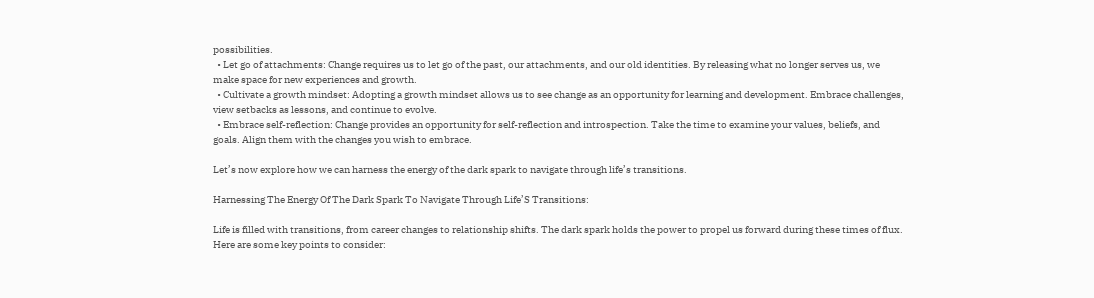possibilities.
  • Let go of attachments: Change requires us to let go of the past, our attachments, and our old identities. By releasing what no longer serves us, we make space for new experiences and growth.
  • Cultivate a growth mindset: Adopting a growth mindset allows us to see change as an opportunity for learning and development. Embrace challenges, view setbacks as lessons, and continue to evolve.
  • Embrace self-reflection: Change provides an opportunity for self-reflection and introspection. Take the time to examine your values, beliefs, and goals. Align them with the changes you wish to embrace.

Let’s now explore how we can harness the energy of the dark spark to navigate through life’s transitions.

Harnessing The Energy Of The Dark Spark To Navigate Through Life’S Transitions:

Life is filled with transitions, from career changes to relationship shifts. The dark spark holds the power to propel us forward during these times of flux. Here are some key points to consider: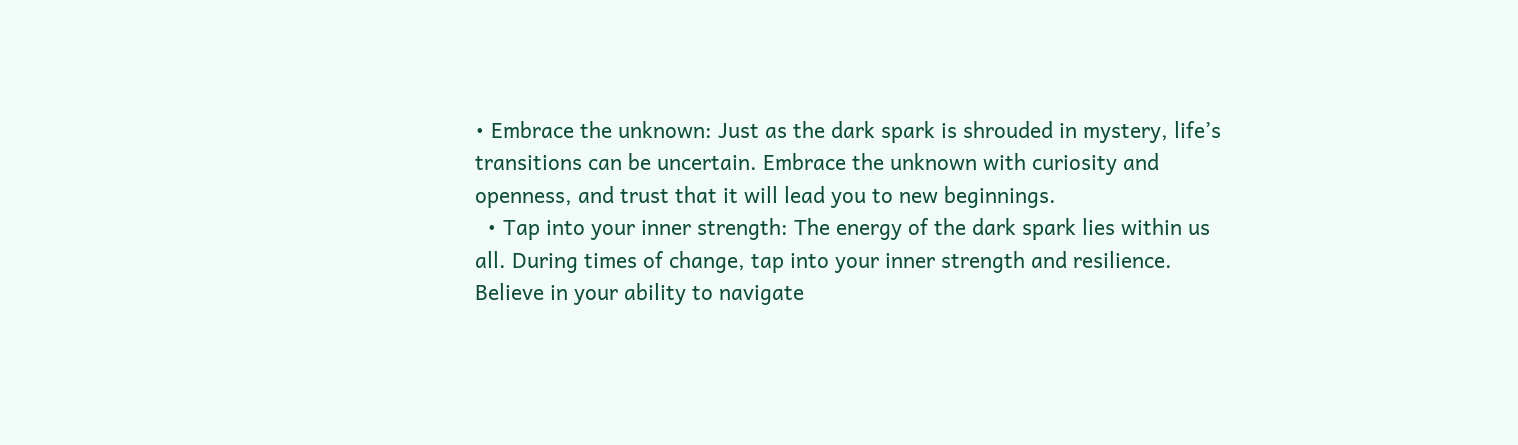• Embrace the unknown: Just as the dark spark is shrouded in mystery, life’s transitions can be uncertain. Embrace the unknown with curiosity and openness, and trust that it will lead you to new beginnings.
  • Tap into your inner strength: The energy of the dark spark lies within us all. During times of change, tap into your inner strength and resilience. Believe in your ability to navigate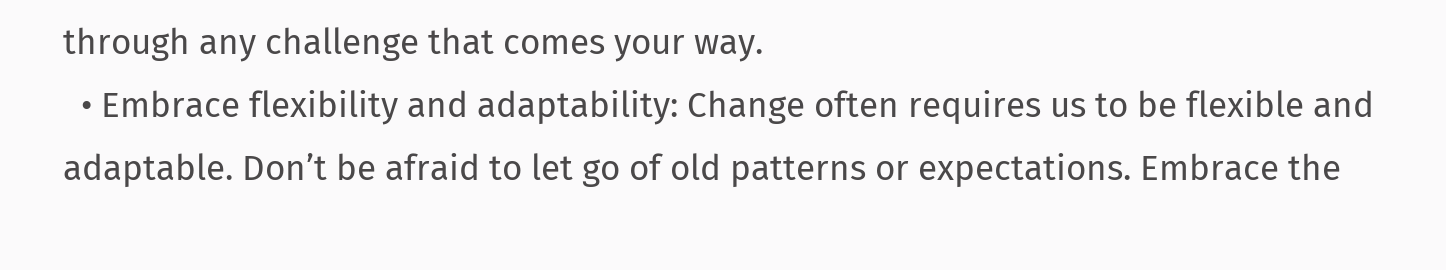through any challenge that comes your way.
  • Embrace flexibility and adaptability: Change often requires us to be flexible and adaptable. Don’t be afraid to let go of old patterns or expectations. Embrace the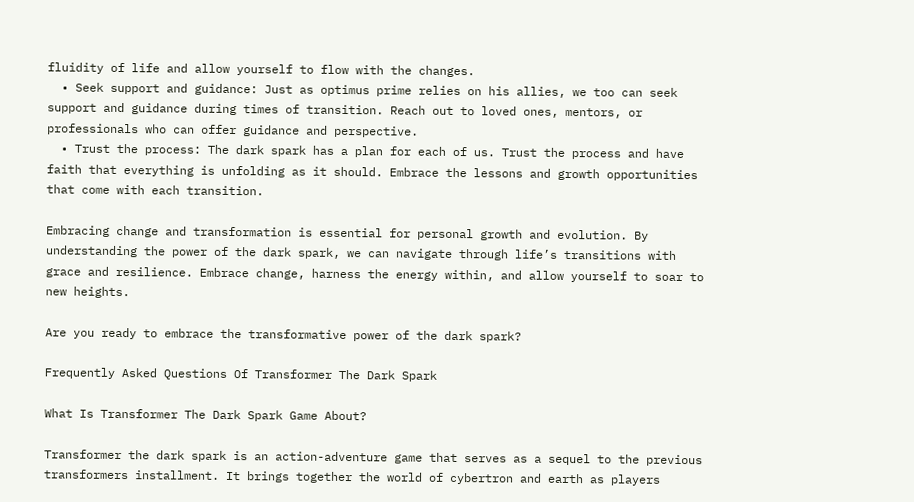fluidity of life and allow yourself to flow with the changes.
  • Seek support and guidance: Just as optimus prime relies on his allies, we too can seek support and guidance during times of transition. Reach out to loved ones, mentors, or professionals who can offer guidance and perspective.
  • Trust the process: The dark spark has a plan for each of us. Trust the process and have faith that everything is unfolding as it should. Embrace the lessons and growth opportunities that come with each transition.

Embracing change and transformation is essential for personal growth and evolution. By understanding the power of the dark spark, we can navigate through life’s transitions with grace and resilience. Embrace change, harness the energy within, and allow yourself to soar to new heights.

Are you ready to embrace the transformative power of the dark spark?

Frequently Asked Questions Of Transformer The Dark Spark

What Is Transformer The Dark Spark Game About?

Transformer the dark spark is an action-adventure game that serves as a sequel to the previous transformers installment. It brings together the world of cybertron and earth as players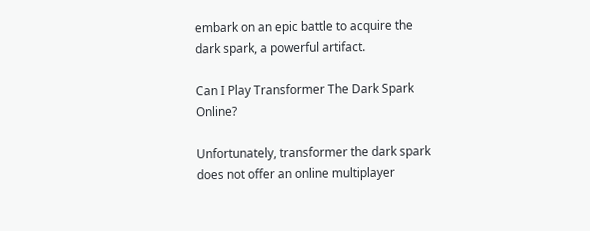embark on an epic battle to acquire the dark spark, a powerful artifact.

Can I Play Transformer The Dark Spark Online?

Unfortunately, transformer the dark spark does not offer an online multiplayer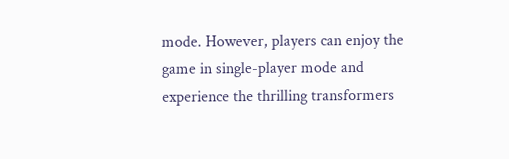mode. However, players can enjoy the game in single-player mode and experience the thrilling transformers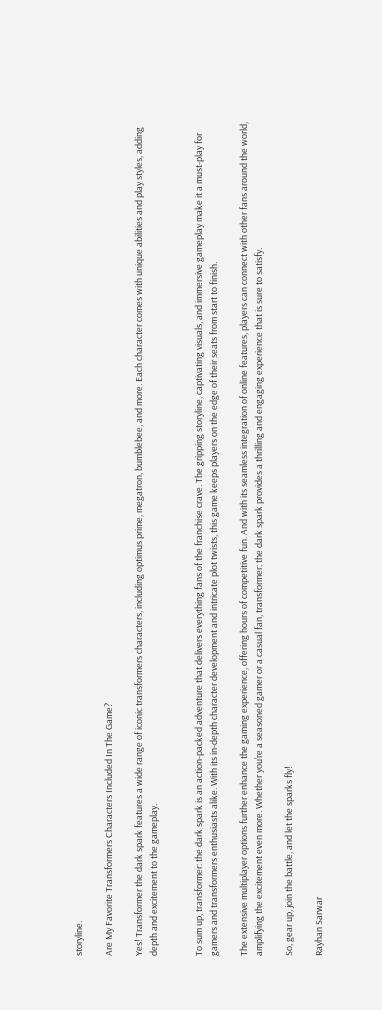storyline.

Are My Favorite Transformers Characters Included In The Game?

Yes! Transformer the dark spark features a wide range of iconic transformers characters, including optimus prime, megatron, bumblebee, and more. Each character comes with unique abilities and play styles, adding depth and excitement to the gameplay.


To sum up, transformer: the dark spark is an action-packed adventure that delivers everything fans of the franchise crave. The gripping storyline, captivating visuals, and immersive gameplay make it a must-play for gamers and transformers enthusiasts alike. With its in-depth character development and intricate plot twists, this game keeps players on the edge of their seats from start to finish.

The extensive multiplayer options further enhance the gaming experience, offering hours of competitive fun. And with its seamless integration of online features, players can connect with other fans around the world, amplifying the excitement even more. Whether you’re a seasoned gamer or a casual fan, transformer: the dark spark provides a thrilling and engaging experience that is sure to satisfy.

So, gear up, join the battle, and let the sparks fly!

Rayhan Sarwar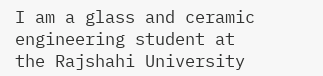I am a glass and ceramic engineering student at the Rajshahi University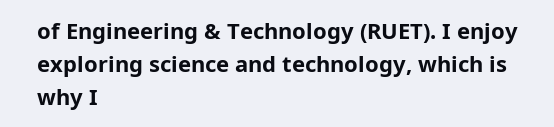of Engineering & Technology (RUET). I enjoy exploring science and technology, which is why I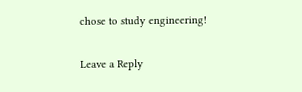chose to study engineering!

Leave a Reply